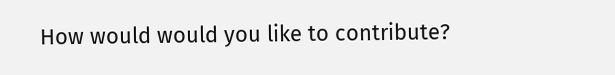How would would you like to contribute?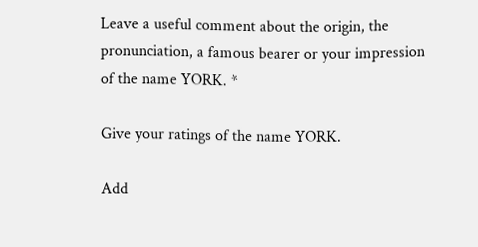Leave a useful comment about the origin, the pronunciation, a famous bearer or your impression of the name YORK. *

Give your ratings of the name YORK.

Add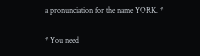a pronunciation for the name YORK. *

* You need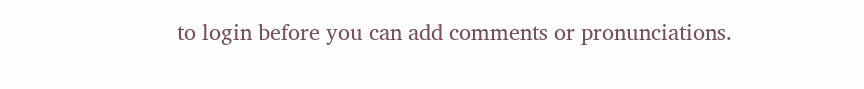to login before you can add comments or pronunciations.